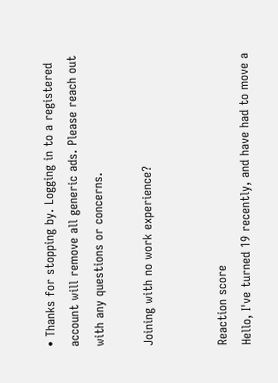• Thanks for stopping by. Logging in to a registered account will remove all generic ads. Please reach out with any questions or concerns.

Joining with no work experience?


Reaction score
Hello, I've turned 19 recently, and have had to move a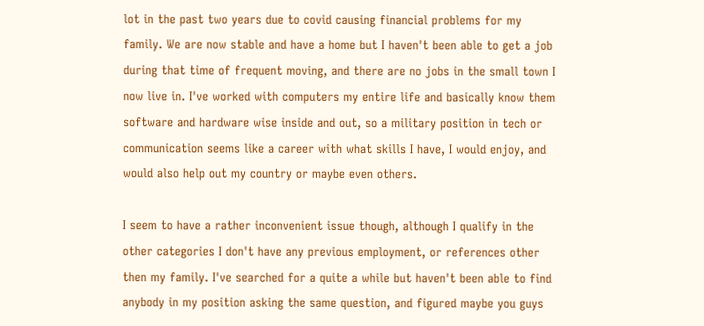lot in the past two years due to covid causing financial problems for my family. We are now stable and have a home but I haven't been able to get a job during that time of frequent moving, and there are no jobs in the small town I now live in. I've worked with computers my entire life and basically know them software and hardware wise inside and out, so a military position in tech or communication seems like a career with what skills I have, I would enjoy, and would also help out my country or maybe even others.

I seem to have a rather inconvenient issue though, although I qualify in the other categories I don't have any previous employment, or references other then my family. I've searched for a quite a while but haven't been able to find anybody in my position asking the same question, and figured maybe you guys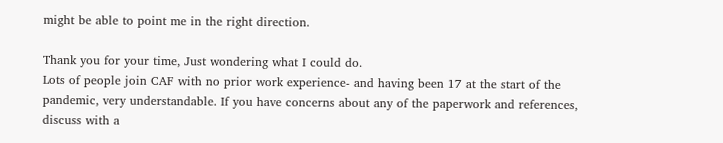might be able to point me in the right direction.

Thank you for your time, Just wondering what I could do.
Lots of people join CAF with no prior work experience- and having been 17 at the start of the pandemic, very understandable. If you have concerns about any of the paperwork and references, discuss with a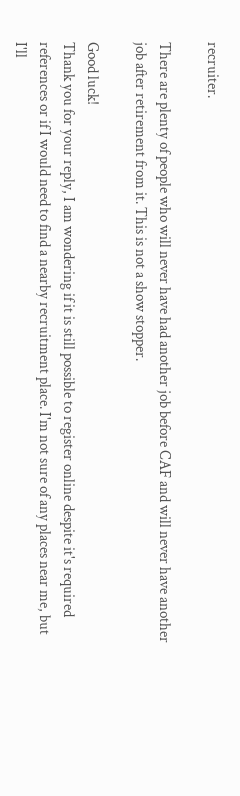recruiter.

There are plenty of people who will never have had another job before CAF and will never have another job after retirement from it. This is not a show stopper.

Good luck!
Thank you for your reply, I am wondering if it is still possible to register online despite it's required references or if I would need to find a nearby recruitment place. I'm not sure of any places near me, but I'll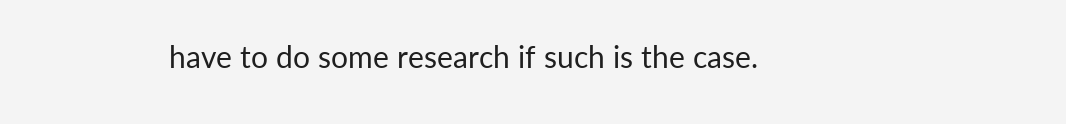have to do some research if such is the case.